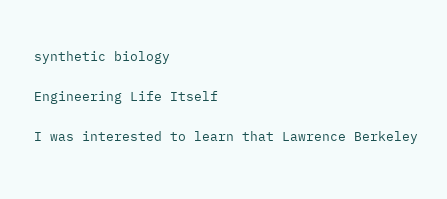synthetic biology

Engineering Life Itself

I was interested to learn that Lawrence Berkeley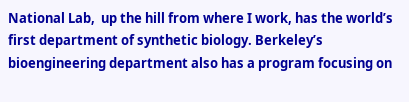National Lab,  up the hill from where I work, has the world’s first department of synthetic biology. Berkeley’s bioengineering department also has a program focusing on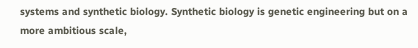systems and synthetic biology. Synthetic biology is genetic engineering but on a more ambitious scale,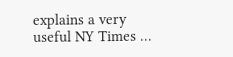explains a very useful NY Times …